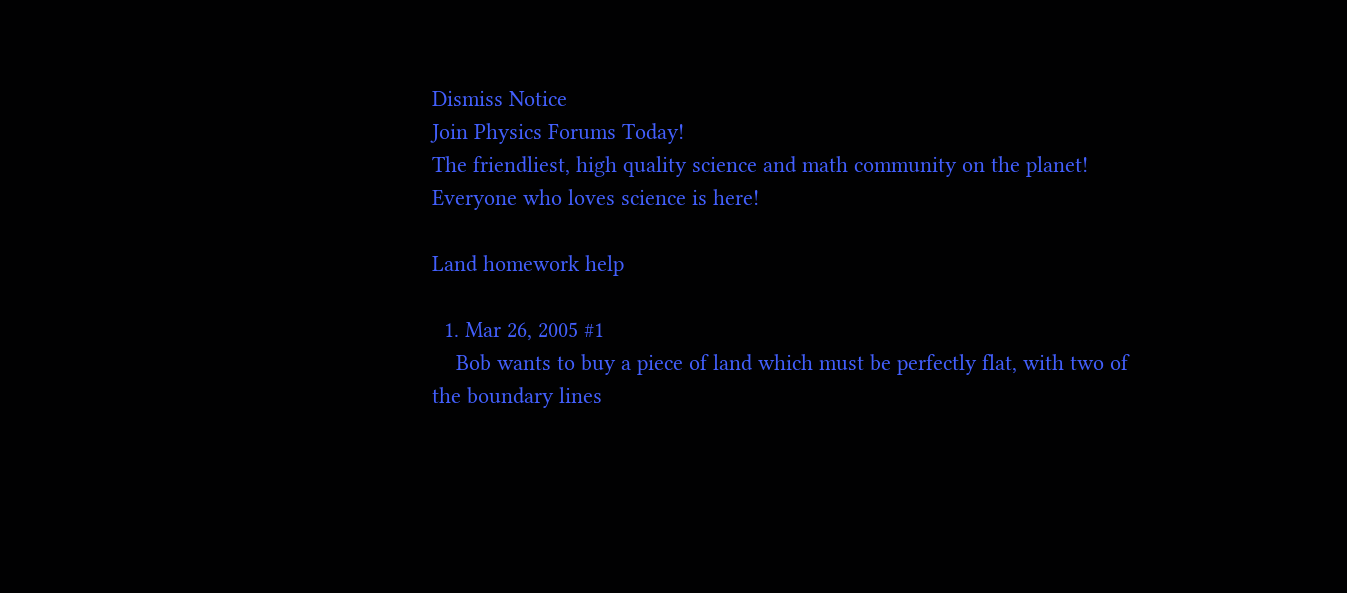Dismiss Notice
Join Physics Forums Today!
The friendliest, high quality science and math community on the planet! Everyone who loves science is here!

Land homework help

  1. Mar 26, 2005 #1
    Bob wants to buy a piece of land which must be perfectly flat, with two of the boundary lines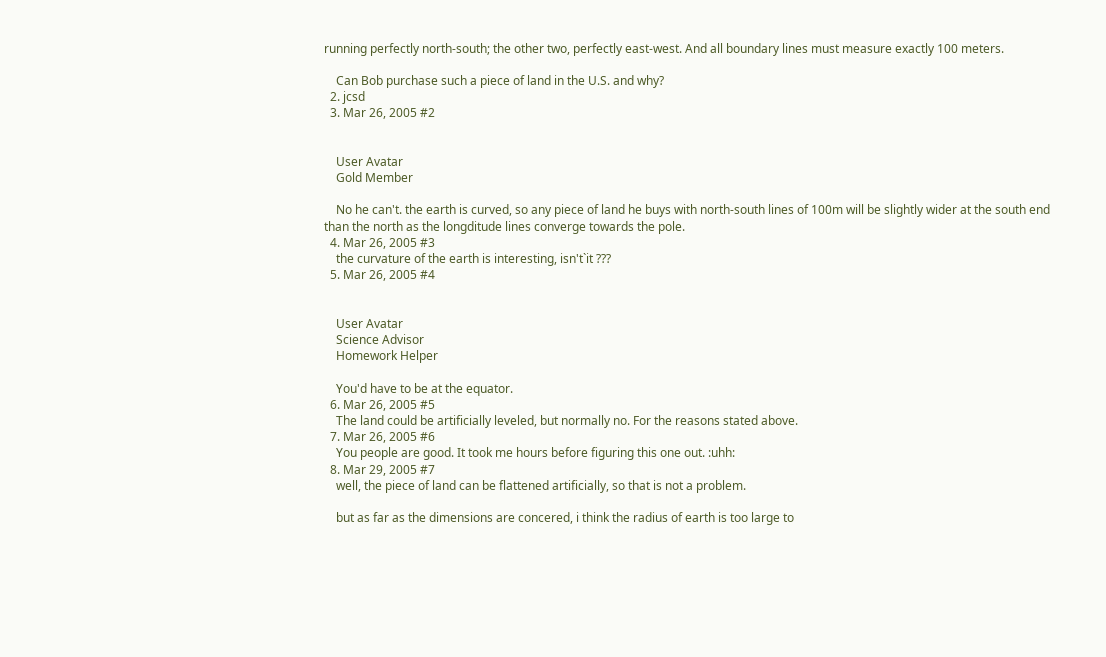running perfectly north-south; the other two, perfectly east-west. And all boundary lines must measure exactly 100 meters.

    Can Bob purchase such a piece of land in the U.S. and why?
  2. jcsd
  3. Mar 26, 2005 #2


    User Avatar
    Gold Member

    No he can't. the earth is curved, so any piece of land he buys with north-south lines of 100m will be slightly wider at the south end than the north as the longditude lines converge towards the pole.
  4. Mar 26, 2005 #3
    the curvature of the earth is interesting, isn't`it ???
  5. Mar 26, 2005 #4


    User Avatar
    Science Advisor
    Homework Helper

    You'd have to be at the equator.
  6. Mar 26, 2005 #5
    The land could be artificially leveled, but normally no. For the reasons stated above.
  7. Mar 26, 2005 #6
    You people are good. It took me hours before figuring this one out. :uhh:
  8. Mar 29, 2005 #7
    well, the piece of land can be flattened artificially, so that is not a problem.

    but as far as the dimensions are concered, i think the radius of earth is too large to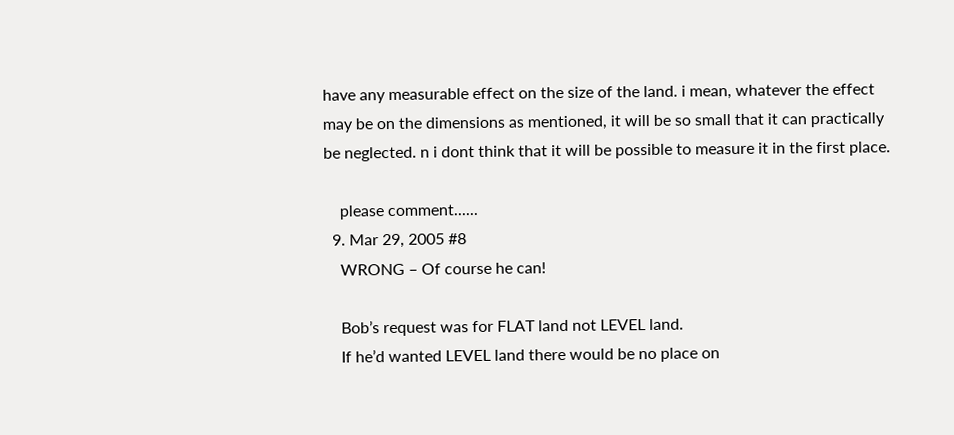have any measurable effect on the size of the land. i mean, whatever the effect may be on the dimensions as mentioned, it will be so small that it can practically be neglected. n i dont think that it will be possible to measure it in the first place.

    please comment......
  9. Mar 29, 2005 #8
    WRONG – Of course he can!

    Bob’s request was for FLAT land not LEVEL land.
    If he’d wanted LEVEL land there would be no place on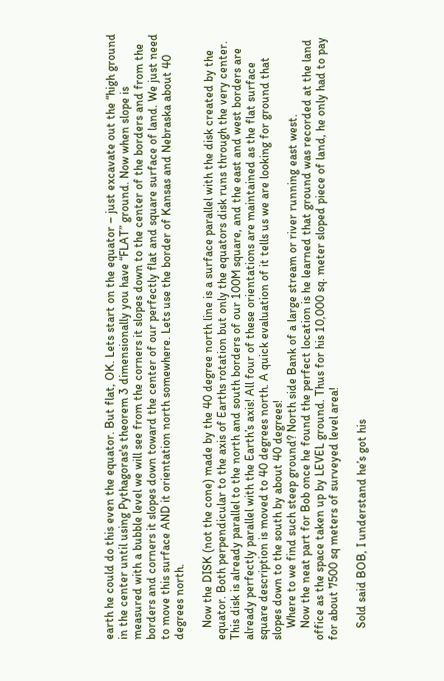earth he could do this even the equator. But flat, OK. Lets start on the equator – just excavate out the “high ground in the center until using Pythagoras's theorem 3 dimensionally you have “FLAT” ground. Now when slope is measured with a bubble level we will see from the corners it slopes down to the center of the borders and from the borders and corners it slopes down toward the center of our perfectly flat and square surface of land. We just need to move this surface AND it orientation north somewhere. Lets use the border of Kansas and Nebraska about 40 degrees north.

    Now the DISK (not the cone) made by the 40 degree north line is a surface parallel with the disk created by the equator. Both perpendicular to the axis of Earths rotation but only the equators disk runs through the very center. This disk is already parallel to the north and south borders of our 100M square, and the east and west borders are already perfectly parallel with the Earth’s axis! All four of these orientations are maintained as the flat surface square description is moved to 40 degrees north. A quick evaluation of it tells us we are looking for ground that slopes down to the south by about 40 degrees!
    Where to we find such steep ground? North side Bank of a large stream or river running east west.
    Now the neat part for Bob once he found the perfect location is he learned that ground was recorded at the land office as the space taken up by LEVEL ground. Thus for his 10,000 sq. meter sloped piece of land, he only had to pay for about 7500 sq meters of surveyed level area!

    Sold said BOB, I understand he’s got his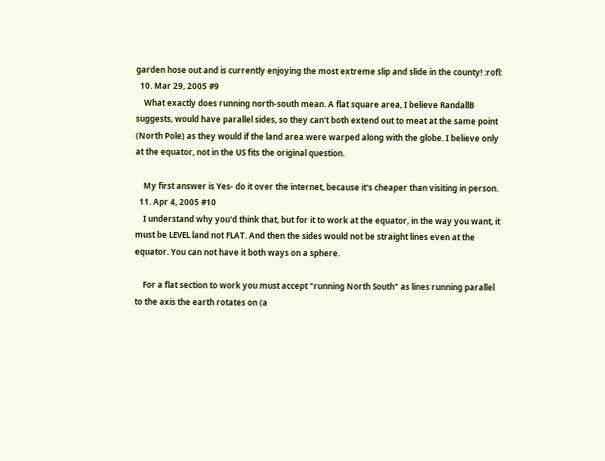garden hose out and is currently enjoying the most extreme slip and slide in the county! :rofl:
  10. Mar 29, 2005 #9
    What exactly does running north-south mean. A flat square area, I believe RandallB suggests, would have parallel sides, so they can't both extend out to meat at the same point (North Pole) as they would if the land area were warped along with the globe. I believe only at the equator, not in the US fits the original question.

    My first answer is Yes- do it over the internet, because it's cheaper than visiting in person.
  11. Apr 4, 2005 #10
    I understand why you'd think that, but for it to work at the equator, in the way you want, it must be LEVEL land not FLAT. And then the sides would not be straight lines even at the equator. You can not have it both ways on a sphere.

    For a flat section to work you must accept "running North South" as lines running parallel to the axis the earth rotates on (a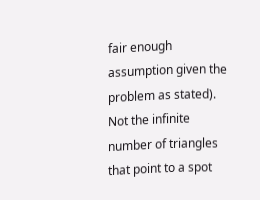fair enough assumption given the problem as stated). Not the infinite number of triangles that point to a spot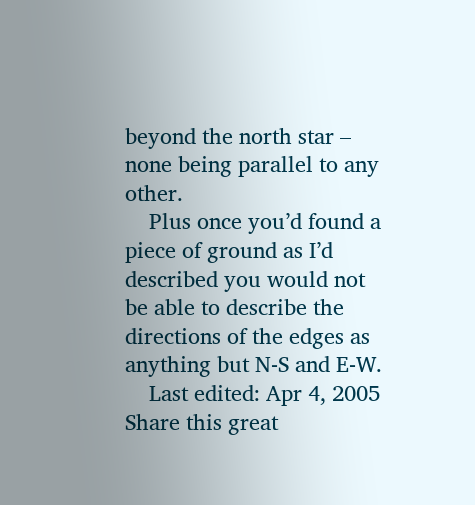beyond the north star – none being parallel to any other.
    Plus once you’d found a piece of ground as I’d described you would not be able to describe the directions of the edges as anything but N-S and E-W.
    Last edited: Apr 4, 2005
Share this great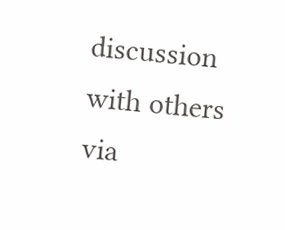discussion with others via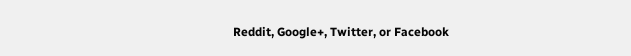Reddit, Google+, Twitter, or Facebook